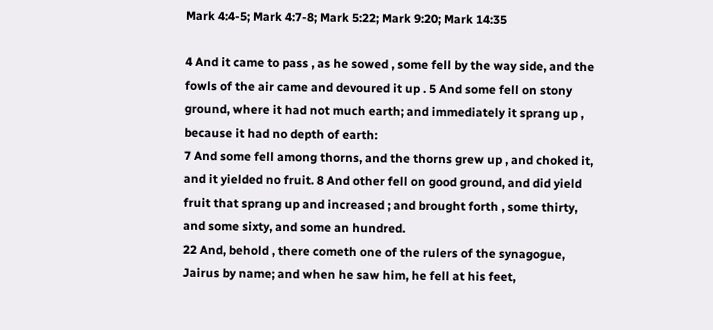Mark 4:4-5; Mark 4:7-8; Mark 5:22; Mark 9:20; Mark 14:35

4 And it came to pass , as he sowed , some fell by the way side, and the fowls of the air came and devoured it up . 5 And some fell on stony ground, where it had not much earth; and immediately it sprang up , because it had no depth of earth:
7 And some fell among thorns, and the thorns grew up , and choked it, and it yielded no fruit. 8 And other fell on good ground, and did yield fruit that sprang up and increased ; and brought forth , some thirty, and some sixty, and some an hundred.
22 And, behold , there cometh one of the rulers of the synagogue, Jairus by name; and when he saw him, he fell at his feet,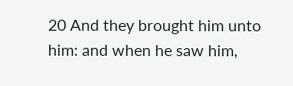20 And they brought him unto him: and when he saw him,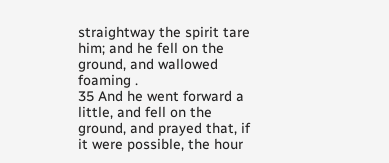straightway the spirit tare him; and he fell on the ground, and wallowed foaming .
35 And he went forward a little, and fell on the ground, and prayed that, if it were possible, the hour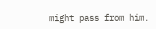might pass from him.